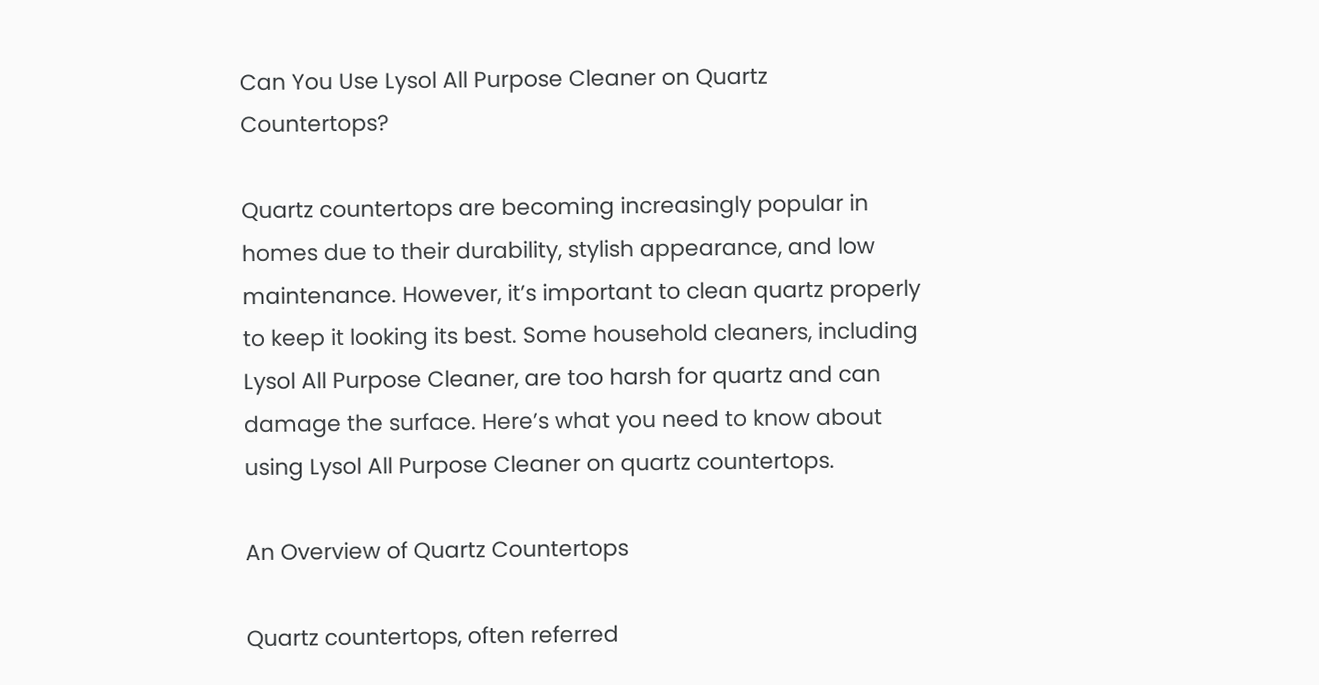Can You Use Lysol All Purpose Cleaner on Quartz Countertops?

Quartz countertops are becoming increasingly popular in homes due to their durability, stylish appearance, and low maintenance. However, it’s important to clean quartz properly to keep it looking its best. Some household cleaners, including Lysol All Purpose Cleaner, are too harsh for quartz and can damage the surface. Here’s what you need to know about using Lysol All Purpose Cleaner on quartz countertops.

An Overview of Quartz Countertops

Quartz countertops, often referred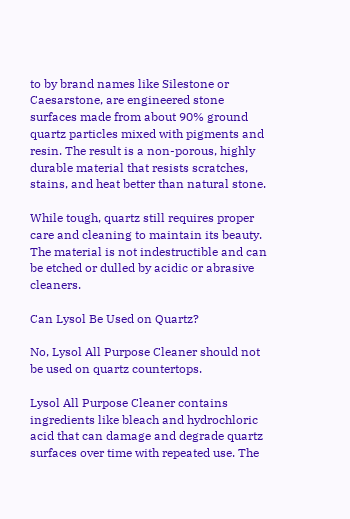to by brand names like Silestone or Caesarstone, are engineered stone surfaces made from about 90% ground quartz particles mixed with pigments and resin. The result is a non-porous, highly durable material that resists scratches, stains, and heat better than natural stone.

While tough, quartz still requires proper care and cleaning to maintain its beauty. The material is not indestructible and can be etched or dulled by acidic or abrasive cleaners.

Can Lysol Be Used on Quartz?

No, Lysol All Purpose Cleaner should not be used on quartz countertops.

Lysol All Purpose Cleaner contains ingredients like bleach and hydrochloric acid that can damage and degrade quartz surfaces over time with repeated use. The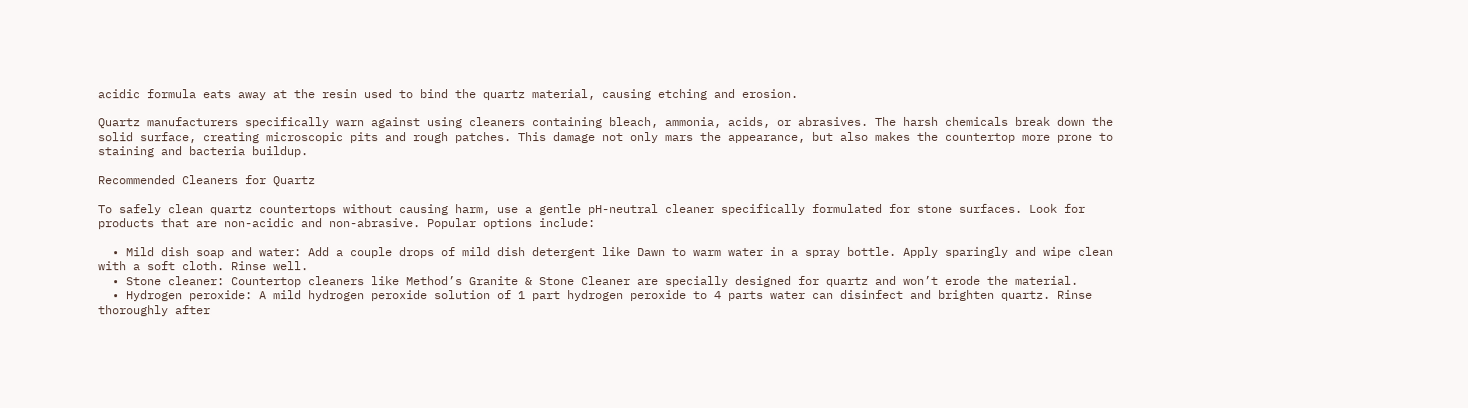acidic formula eats away at the resin used to bind the quartz material, causing etching and erosion.

Quartz manufacturers specifically warn against using cleaners containing bleach, ammonia, acids, or abrasives. The harsh chemicals break down the solid surface, creating microscopic pits and rough patches. This damage not only mars the appearance, but also makes the countertop more prone to staining and bacteria buildup.

Recommended Cleaners for Quartz

To safely clean quartz countertops without causing harm, use a gentle pH-neutral cleaner specifically formulated for stone surfaces. Look for products that are non-acidic and non-abrasive. Popular options include:

  • Mild dish soap and water: Add a couple drops of mild dish detergent like Dawn to warm water in a spray bottle. Apply sparingly and wipe clean with a soft cloth. Rinse well.
  • Stone cleaner: Countertop cleaners like Method’s Granite & Stone Cleaner are specially designed for quartz and won’t erode the material.
  • Hydrogen peroxide: A mild hydrogen peroxide solution of 1 part hydrogen peroxide to 4 parts water can disinfect and brighten quartz. Rinse thoroughly after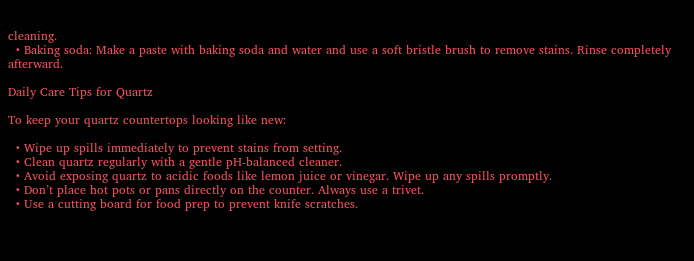cleaning.
  • Baking soda: Make a paste with baking soda and water and use a soft bristle brush to remove stains. Rinse completely afterward.

Daily Care Tips for Quartz

To keep your quartz countertops looking like new:

  • Wipe up spills immediately to prevent stains from setting.
  • Clean quartz regularly with a gentle pH-balanced cleaner.
  • Avoid exposing quartz to acidic foods like lemon juice or vinegar. Wipe up any spills promptly.
  • Don’t place hot pots or pans directly on the counter. Always use a trivet.
  • Use a cutting board for food prep to prevent knife scratches.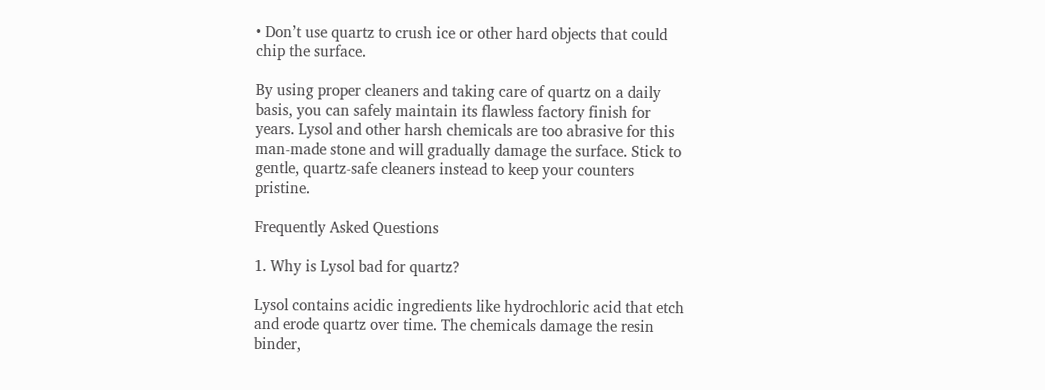• Don’t use quartz to crush ice or other hard objects that could chip the surface.

By using proper cleaners and taking care of quartz on a daily basis, you can safely maintain its flawless factory finish for years. Lysol and other harsh chemicals are too abrasive for this man-made stone and will gradually damage the surface. Stick to gentle, quartz-safe cleaners instead to keep your counters pristine.

Frequently Asked Questions

1. Why is Lysol bad for quartz?

Lysol contains acidic ingredients like hydrochloric acid that etch and erode quartz over time. The chemicals damage the resin binder,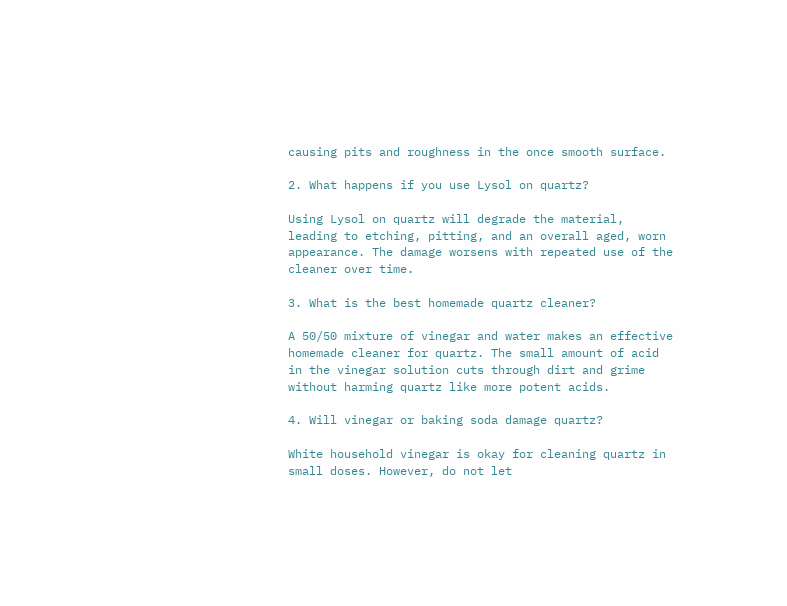causing pits and roughness in the once smooth surface.

2. What happens if you use Lysol on quartz?

Using Lysol on quartz will degrade the material, leading to etching, pitting, and an overall aged, worn appearance. The damage worsens with repeated use of the cleaner over time.

3. What is the best homemade quartz cleaner?

A 50/50 mixture of vinegar and water makes an effective homemade cleaner for quartz. The small amount of acid in the vinegar solution cuts through dirt and grime without harming quartz like more potent acids.

4. Will vinegar or baking soda damage quartz?

White household vinegar is okay for cleaning quartz in small doses. However, do not let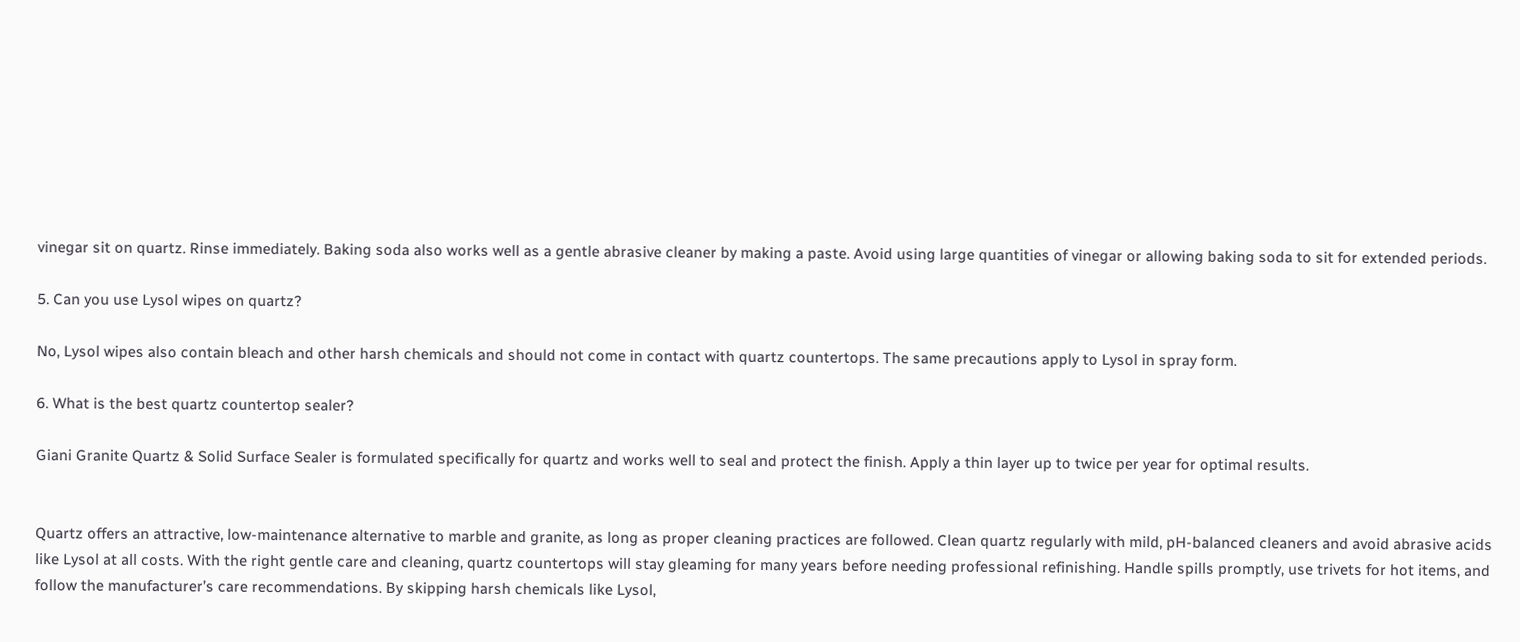vinegar sit on quartz. Rinse immediately. Baking soda also works well as a gentle abrasive cleaner by making a paste. Avoid using large quantities of vinegar or allowing baking soda to sit for extended periods.

5. Can you use Lysol wipes on quartz?

No, Lysol wipes also contain bleach and other harsh chemicals and should not come in contact with quartz countertops. The same precautions apply to Lysol in spray form.

6. What is the best quartz countertop sealer?

Giani Granite Quartz & Solid Surface Sealer is formulated specifically for quartz and works well to seal and protect the finish. Apply a thin layer up to twice per year for optimal results.


Quartz offers an attractive, low-maintenance alternative to marble and granite, as long as proper cleaning practices are followed. Clean quartz regularly with mild, pH-balanced cleaners and avoid abrasive acids like Lysol at all costs. With the right gentle care and cleaning, quartz countertops will stay gleaming for many years before needing professional refinishing. Handle spills promptly, use trivets for hot items, and follow the manufacturer’s care recommendations. By skipping harsh chemicals like Lysol,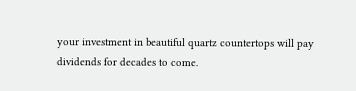your investment in beautiful quartz countertops will pay dividends for decades to come.